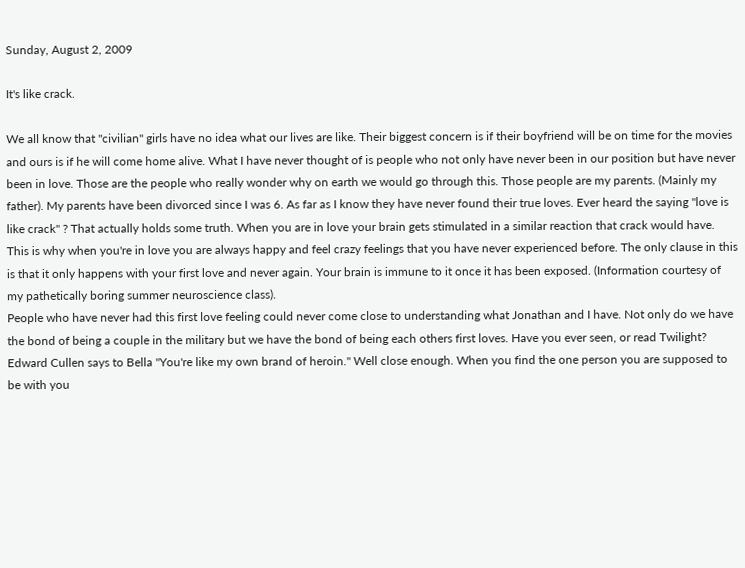Sunday, August 2, 2009

It's like crack.

We all know that "civilian" girls have no idea what our lives are like. Their biggest concern is if their boyfriend will be on time for the movies and ours is if he will come home alive. What I have never thought of is people who not only have never been in our position but have never been in love. Those are the people who really wonder why on earth we would go through this. Those people are my parents. (Mainly my father). My parents have been divorced since I was 6. As far as I know they have never found their true loves. Ever heard the saying "love is like crack" ? That actually holds some truth. When you are in love your brain gets stimulated in a similar reaction that crack would have. This is why when you're in love you are always happy and feel crazy feelings that you have never experienced before. The only clause in this is that it only happens with your first love and never again. Your brain is immune to it once it has been exposed. (Information courtesy of my pathetically boring summer neuroscience class).
People who have never had this first love feeling could never come close to understanding what Jonathan and I have. Not only do we have the bond of being a couple in the military but we have the bond of being each others first loves. Have you ever seen, or read Twilight? Edward Cullen says to Bella "You're like my own brand of heroin." Well close enough. When you find the one person you are supposed to be with you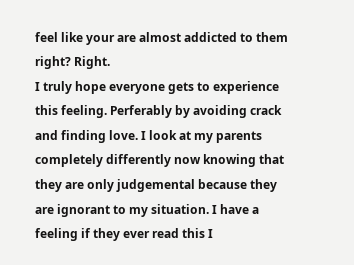feel like your are almost addicted to them right? Right.
I truly hope everyone gets to experience this feeling. Perferably by avoiding crack and finding love. I look at my parents completely differently now knowing that they are only judgemental because they are ignorant to my situation. I have a feeling if they ever read this I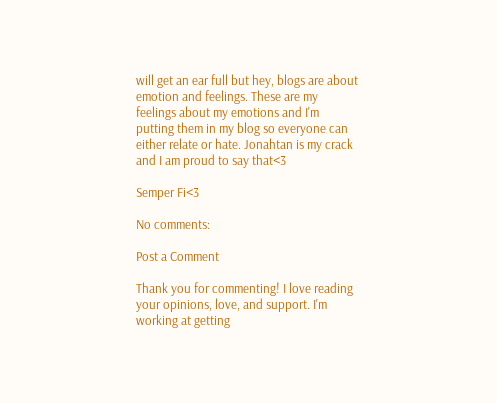will get an ear full but hey, blogs are about emotion and feelings. These are my feelings about my emotions and I'm putting them in my blog so everyone can either relate or hate. Jonahtan is my crack and I am proud to say that<3

Semper Fi<3

No comments:

Post a Comment

Thank you for commenting! I love reading your opinions, love, and support. I'm working at getting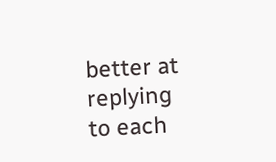better at replying to each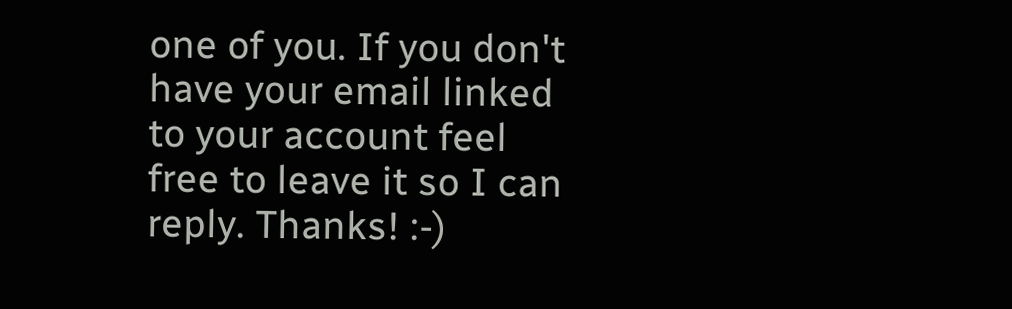one of you. If you don't have your email linked to your account feel free to leave it so I can reply. Thanks! :-)